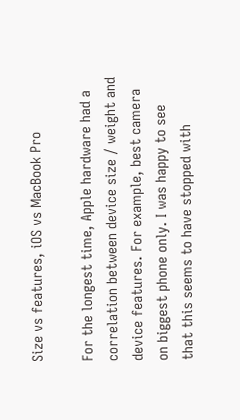Size vs features, iOS vs MacBook Pro

For the longest time, Apple hardware had a correlation between device size / weight and device features. For example, best camera on biggest phone only. I was happy to see that this seems to have stopped with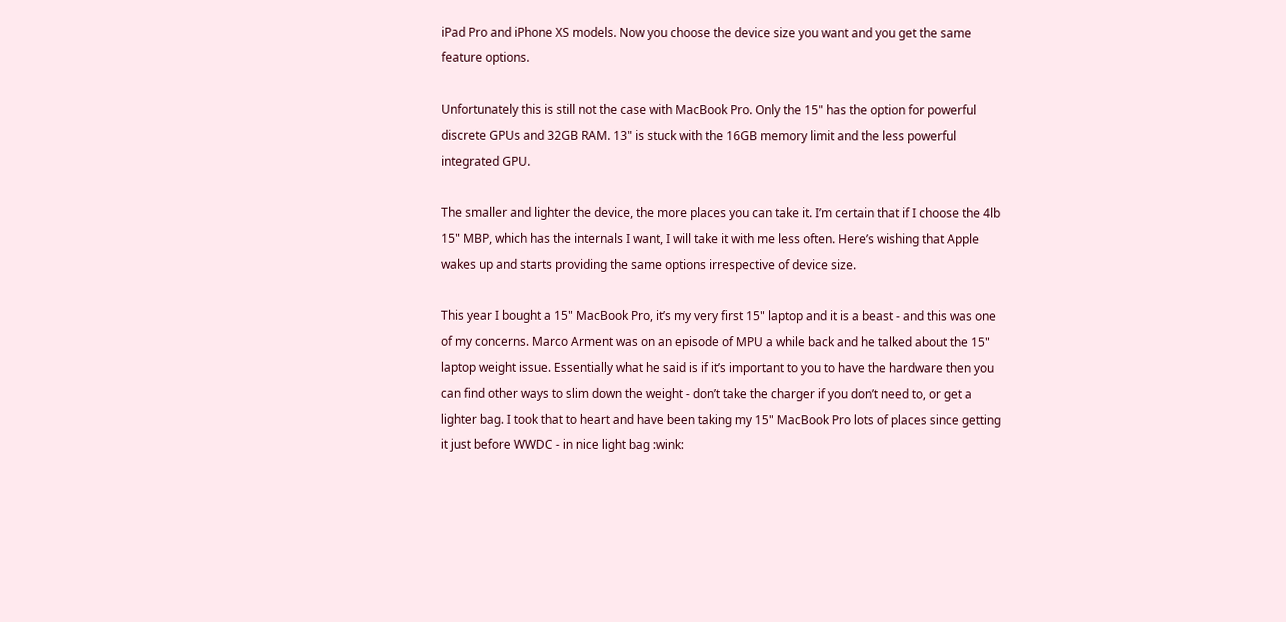iPad Pro and iPhone XS models. Now you choose the device size you want and you get the same feature options.

Unfortunately this is still not the case with MacBook Pro. Only the 15" has the option for powerful discrete GPUs and 32GB RAM. 13" is stuck with the 16GB memory limit and the less powerful integrated GPU.

The smaller and lighter the device, the more places you can take it. I’m certain that if I choose the 4lb 15" MBP, which has the internals I want, I will take it with me less often. Here’s wishing that Apple wakes up and starts providing the same options irrespective of device size.

This year I bought a 15" MacBook Pro, it’s my very first 15" laptop and it is a beast - and this was one of my concerns. Marco Arment was on an episode of MPU a while back and he talked about the 15" laptop weight issue. Essentially what he said is if it’s important to you to have the hardware then you can find other ways to slim down the weight - don’t take the charger if you don’t need to, or get a lighter bag. I took that to heart and have been taking my 15" MacBook Pro lots of places since getting it just before WWDC - in nice light bag :wink: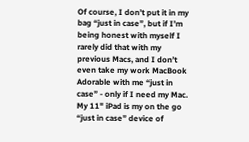Of course, I don’t put it in my bag “just in case”, but if I’m being honest with myself I rarely did that with my previous Macs, and I don’t even take my work MacBook Adorable with me “just in case” - only if I need my Mac. My 11" iPad is my on the go “just in case” device of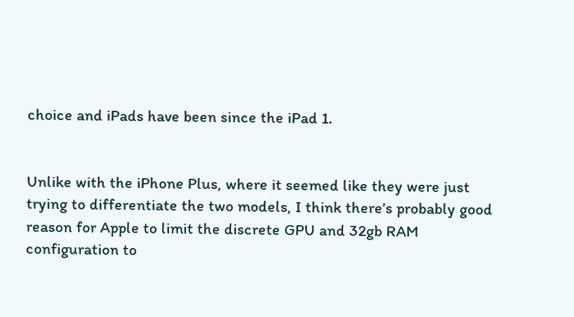choice and iPads have been since the iPad 1.


Unlike with the iPhone Plus, where it seemed like they were just trying to differentiate the two models, I think there’s probably good reason for Apple to limit the discrete GPU and 32gb RAM configuration to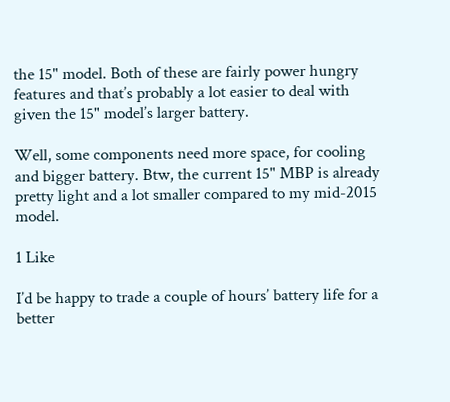the 15" model. Both of these are fairly power hungry features and that’s probably a lot easier to deal with given the 15" model’s larger battery.

Well, some components need more space, for cooling and bigger battery. Btw, the current 15" MBP is already pretty light and a lot smaller compared to my mid-2015 model.

1 Like

I’d be happy to trade a couple of hours’ battery life for a better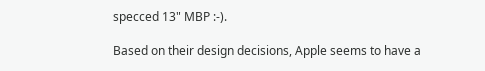specced 13" MBP :-).

Based on their design decisions, Apple seems to have a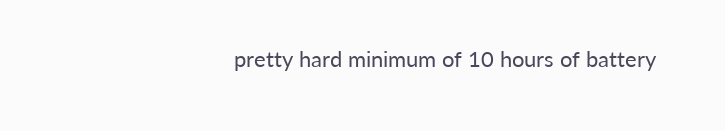pretty hard minimum of 10 hours of battery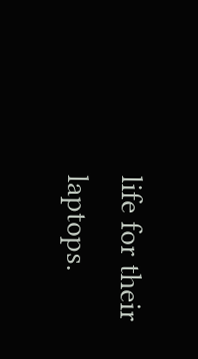life for their laptops.